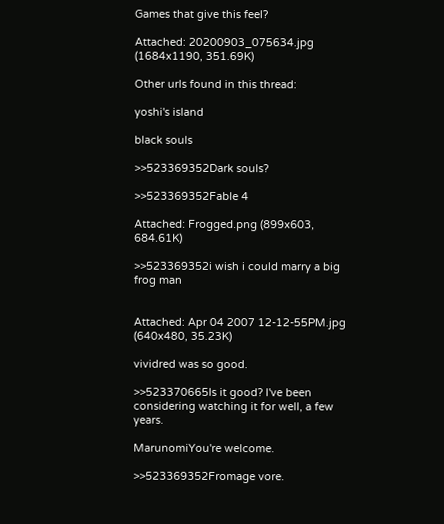Games that give this feel?

Attached: 20200903_075634.jpg (1684x1190, 351.69K)

Other urls found in this thread:

yoshi's island

black souls

>>523369352Dark souls?

>>523369352Fable 4

Attached: Frogged.png (899x603, 684.61K)

>>523369352i wish i could marry a big frog man


Attached: Apr 04 2007 12-12-55PM.jpg (640x480, 35.23K)

vividred was so good.

>>523370665Is it good? I've been considering watching it for well, a few years.

MarunomiYou're welcome.

>>523369352Fromage vore.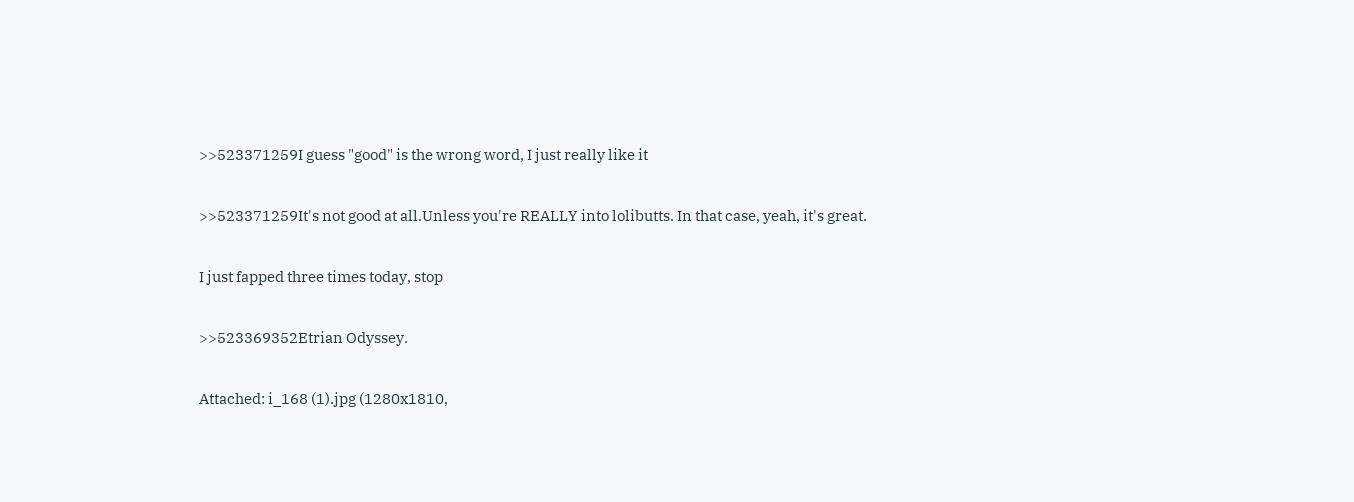>>523371259I guess "good" is the wrong word, I just really like it

>>523371259It's not good at all.Unless you're REALLY into lolibutts. In that case, yeah, it's great.

I just fapped three times today, stop

>>523369352Etrian Odyssey.

Attached: i_168 (1).jpg (1280x1810,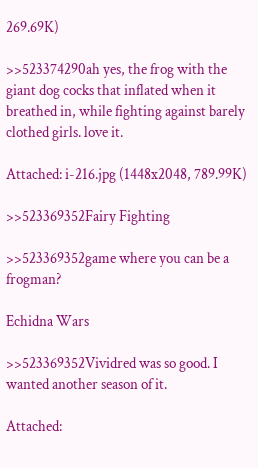269.69K)

>>523374290ah yes, the frog with the giant dog cocks that inflated when it breathed in, while fighting against barely clothed girls. love it.

Attached: i-216.jpg (1448x2048, 789.99K)

>>523369352Fairy Fighting

>>523369352game where you can be a frogman?

Echidna Wars

>>523369352Vividred was so good. I wanted another season of it.

Attached: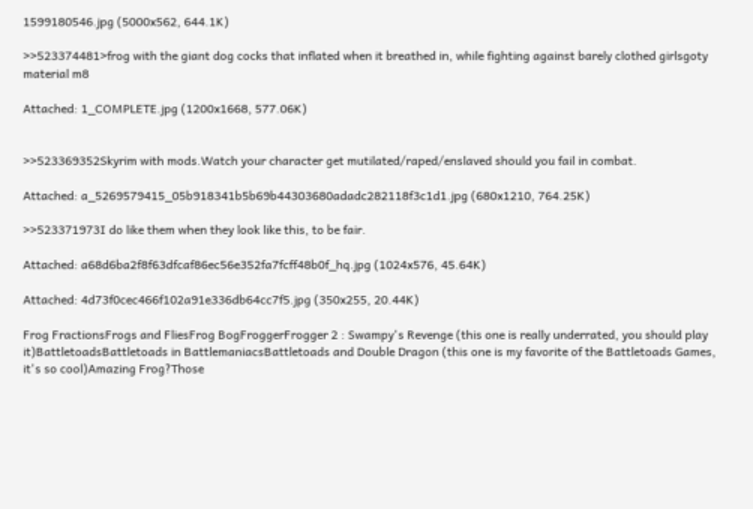1599180546.jpg (5000x562, 644.1K)

>>523374481>frog with the giant dog cocks that inflated when it breathed in, while fighting against barely clothed girlsgoty material m8

Attached: 1_COMPLETE.jpg (1200x1668, 577.06K)


>>523369352Skyrim with mods.Watch your character get mutilated/raped/enslaved should you fail in combat.

Attached: a_5269579415_05b918341b5b69b44303680adadc282118f3c1d1.jpg (680x1210, 764.25K)

>>523371973I do like them when they look like this, to be fair.

Attached: a68d6ba2f8f63dfcaf86ec56e352fa7fcff48b0f_hq.jpg (1024x576, 45.64K)

Attached: 4d73f0cec466f102a91e336db64cc7f5.jpg (350x255, 20.44K)

Frog FractionsFrogs and FliesFrog BogFroggerFrogger 2 : Swampy's Revenge (this one is really underrated, you should play it)BattletoadsBattletoads in BattlemaniacsBattletoads and Double Dragon (this one is my favorite of the Battletoads Games, it's so cool)Amazing Frog?Those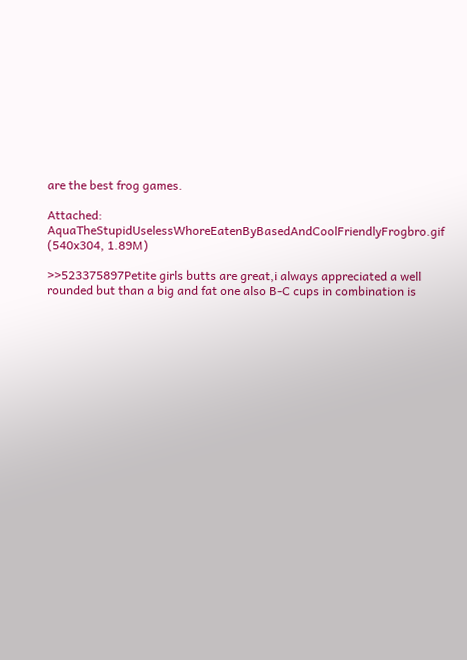are the best frog games.

Attached: AquaTheStupidUselessWhoreEatenByBasedAndCoolFriendlyFrogbro.gif (540x304, 1.89M)

>>523375897Petite girls butts are great,i always appreciated a well rounded but than a big and fat one also B-C cups in combination is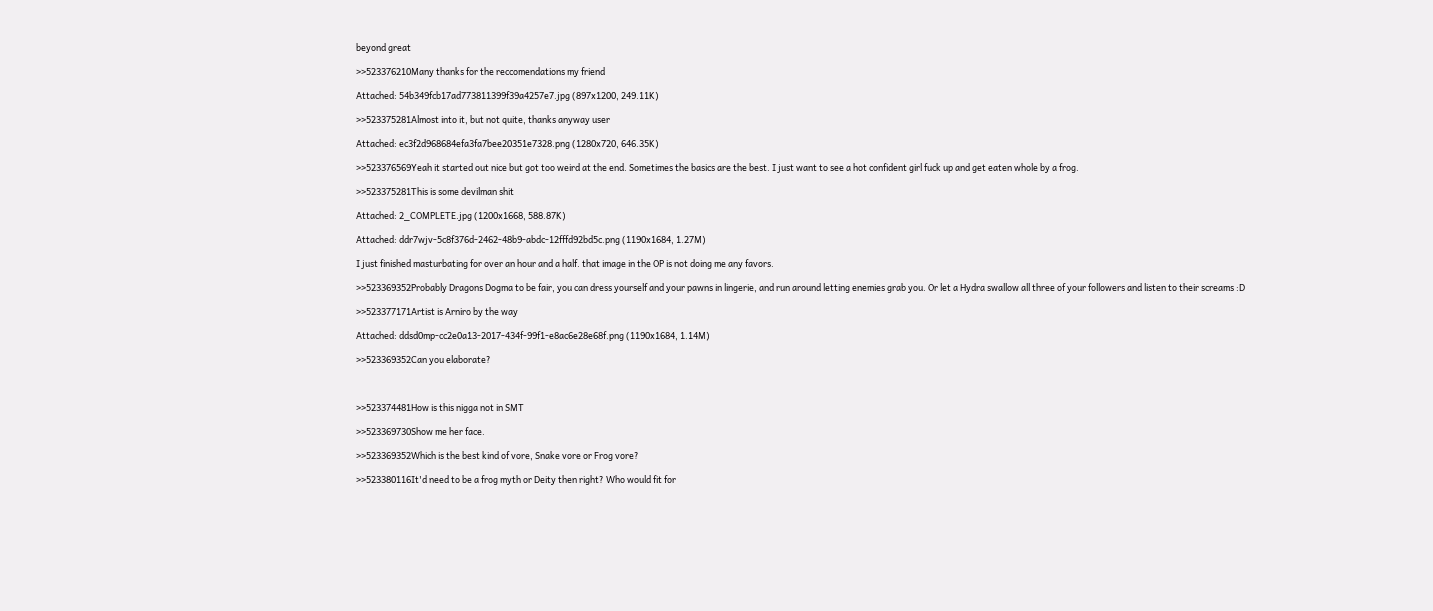beyond great

>>523376210Many thanks for the reccomendations my friend

Attached: 54b349fcb17ad773811399f39a4257e7.jpg (897x1200, 249.11K)

>>523375281Almost into it, but not quite, thanks anyway user

Attached: ec3f2d968684efa3fa7bee20351e7328.png (1280x720, 646.35K)

>>523376569Yeah it started out nice but got too weird at the end. Sometimes the basics are the best. I just want to see a hot confident girl fuck up and get eaten whole by a frog.

>>523375281This is some devilman shit

Attached: 2_COMPLETE.jpg (1200x1668, 588.87K)

Attached: ddr7wjv-5c8f376d-2462-48b9-abdc-12fffd92bd5c.png (1190x1684, 1.27M)

I just finished masturbating for over an hour and a half. that image in the OP is not doing me any favors.

>>523369352Probably Dragons Dogma to be fair, you can dress yourself and your pawns in lingerie, and run around letting enemies grab you. Or let a Hydra swallow all three of your followers and listen to their screams :D

>>523377171Artist is Arniro by the way

Attached: ddsd0mp-cc2e0a13-2017-434f-99f1-e8ac6e28e68f.png (1190x1684, 1.14M)

>>523369352Can you elaborate?



>>523374481How is this nigga not in SMT

>>523369730Show me her face.

>>523369352Which is the best kind of vore, Snake vore or Frog vore?

>>523380116It'd need to be a frog myth or Deity then right? Who would fit for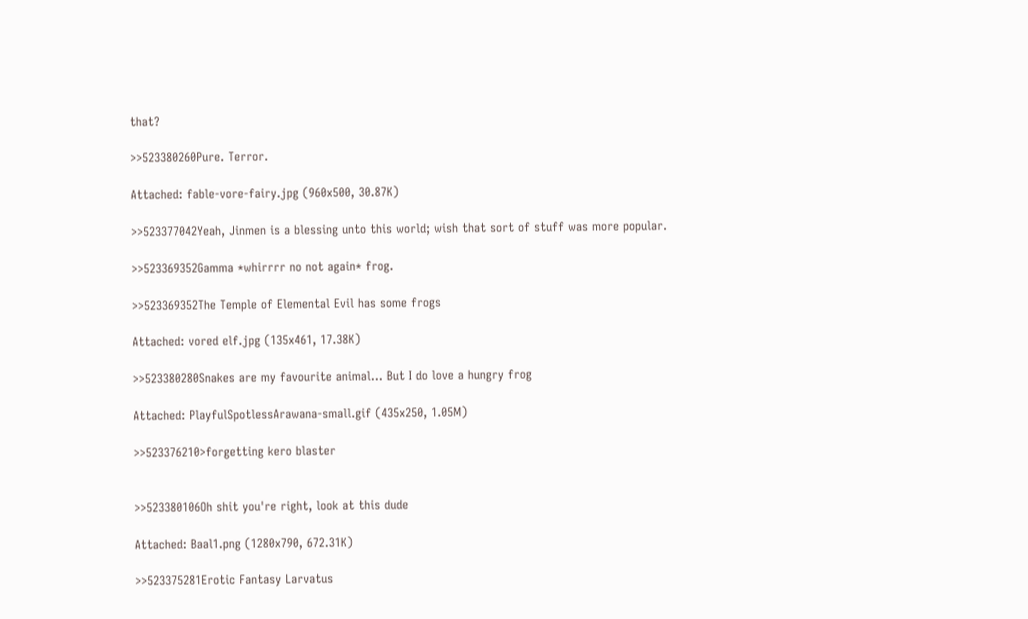that?

>>523380260Pure. Terror.

Attached: fable-vore-fairy.jpg (960x500, 30.87K)

>>523377042Yeah, Jinmen is a blessing unto this world; wish that sort of stuff was more popular.

>>523369352Gamma *whirrrr no not again* frog.

>>523369352The Temple of Elemental Evil has some frogs

Attached: vored elf.jpg (135x461, 17.38K)

>>523380280Snakes are my favourite animal... But I do love a hungry frog

Attached: PlayfulSpotlessArawana-small.gif (435x250, 1.05M)

>>523376210>forgetting kero blaster


>>523380106Oh shit you're right, look at this dude

Attached: Baal1.png (1280x790, 672.31K)

>>523375281Erotic Fantasy Larvatus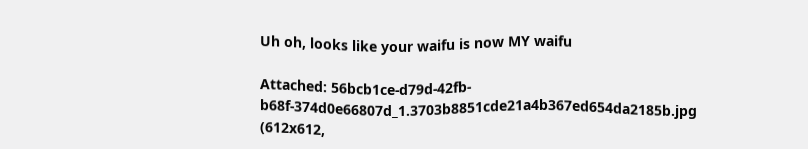Uh oh, looks like your waifu is now MY waifu

Attached: 56bcb1ce-d79d-42fb-b68f-374d0e66807d_1.3703b8851cde21a4b367ed654da2185b.jpg (612x612,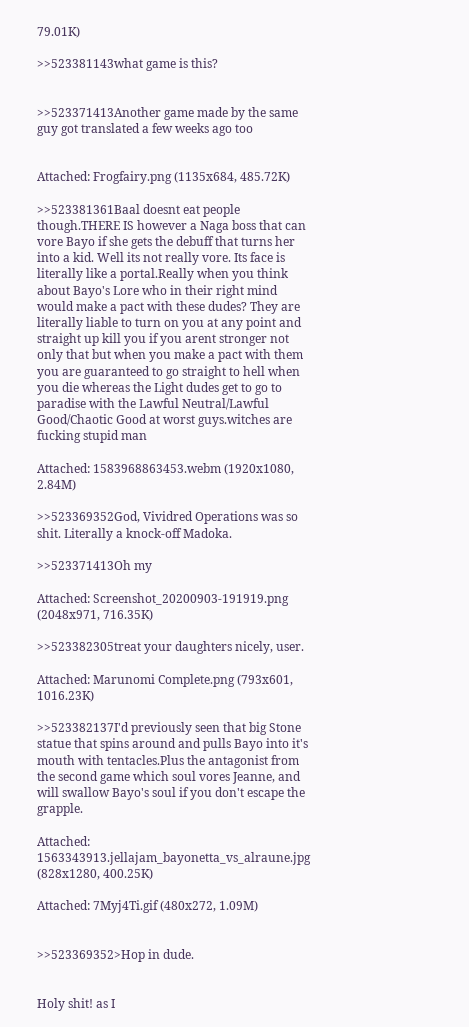79.01K)

>>523381143what game is this?


>>523371413Another game made by the same guy got translated a few weeks ago too


Attached: Frogfairy.png (1135x684, 485.72K)

>>523381361Baal doesnt eat people though.THERE IS however a Naga boss that can vore Bayo if she gets the debuff that turns her into a kid. Well its not really vore. Its face is literally like a portal.Really when you think about Bayo's Lore who in their right mind would make a pact with these dudes? They are literally liable to turn on you at any point and straight up kill you if you arent stronger not only that but when you make a pact with them you are guaranteed to go straight to hell when you die whereas the Light dudes get to go to paradise with the Lawful Neutral/Lawful Good/Chaotic Good at worst guys.witches are fucking stupid man

Attached: 1583968863453.webm (1920x1080, 2.84M)

>>523369352God, Vividred Operations was so shit. Literally a knock-off Madoka.

>>523371413Oh my

Attached: Screenshot_20200903-191919.png (2048x971, 716.35K)

>>523382305treat your daughters nicely, user.

Attached: Marunomi Complete.png (793x601, 1016.23K)

>>523382137I'd previously seen that big Stone statue that spins around and pulls Bayo into it's mouth with tentacles.Plus the antagonist from the second game which soul vores Jeanne, and will swallow Bayo's soul if you don't escape the grapple.

Attached: 1563343913.jellajam_bayonetta_vs_alraune.jpg (828x1280, 400.25K)

Attached: 7Myj4Ti.gif (480x272, 1.09M)


>>523369352>Hop in dude.


Holy shit! as I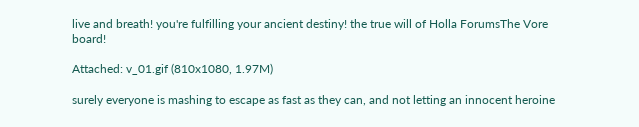live and breath! you're fulfilling your ancient destiny! the true will of Holla ForumsThe Vore board!

Attached: v_01.gif (810x1080, 1.97M)

surely everyone is mashing to escape as fast as they can, and not letting an innocent heroine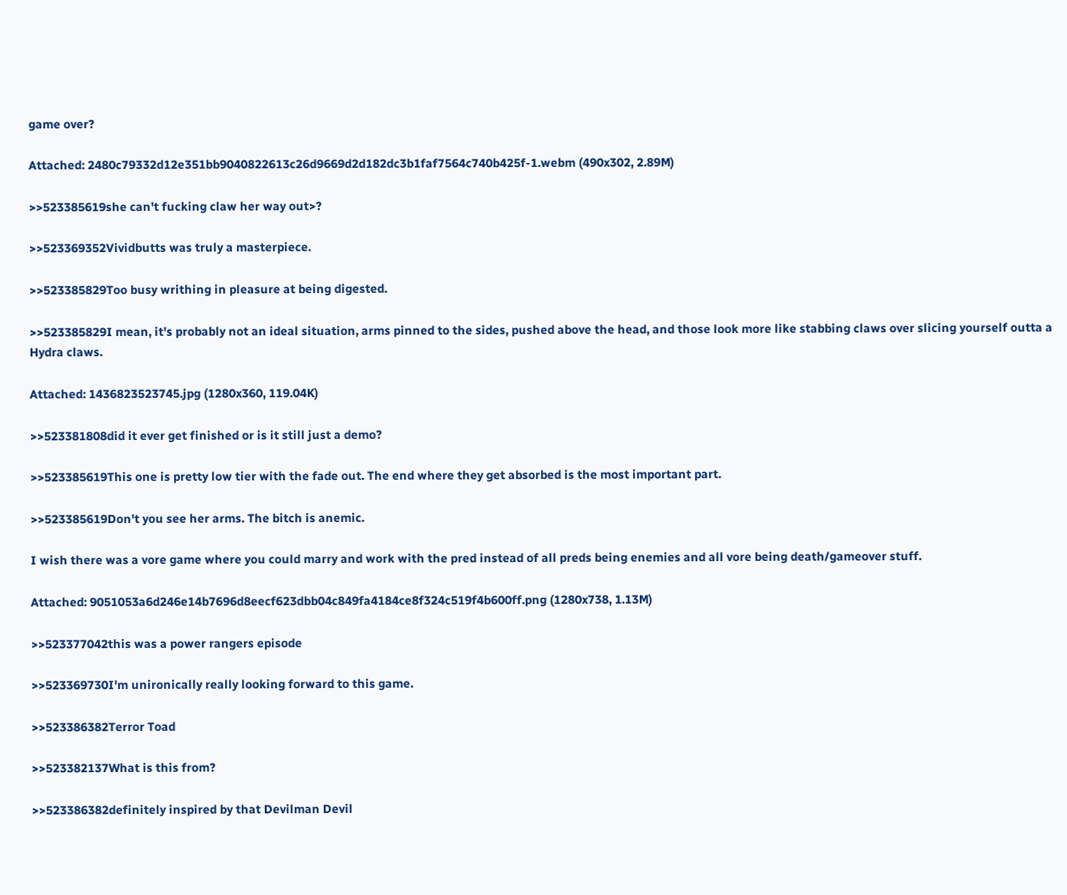game over?

Attached: 2480c79332d12e351bb9040822613c26d9669d2d182dc3b1faf7564c740b425f-1.webm (490x302, 2.89M)

>>523385619she can't fucking claw her way out>?

>>523369352Vividbutts was truly a masterpiece.

>>523385829Too busy writhing in pleasure at being digested.

>>523385829I mean, it's probably not an ideal situation, arms pinned to the sides, pushed above the head, and those look more like stabbing claws over slicing yourself outta a Hydra claws.

Attached: 1436823523745.jpg (1280x360, 119.04K)

>>523381808did it ever get finished or is it still just a demo?

>>523385619This one is pretty low tier with the fade out. The end where they get absorbed is the most important part.

>>523385619Don't you see her arms. The bitch is anemic.

I wish there was a vore game where you could marry and work with the pred instead of all preds being enemies and all vore being death/gameover stuff.

Attached: 9051053a6d246e14b7696d8eecf623dbb04c849fa4184ce8f324c519f4b600ff.png (1280x738, 1.13M)

>>523377042this was a power rangers episode

>>523369730I'm unironically really looking forward to this game.

>>523386382Terror Toad

>>523382137What is this from?

>>523386382definitely inspired by that Devilman Devil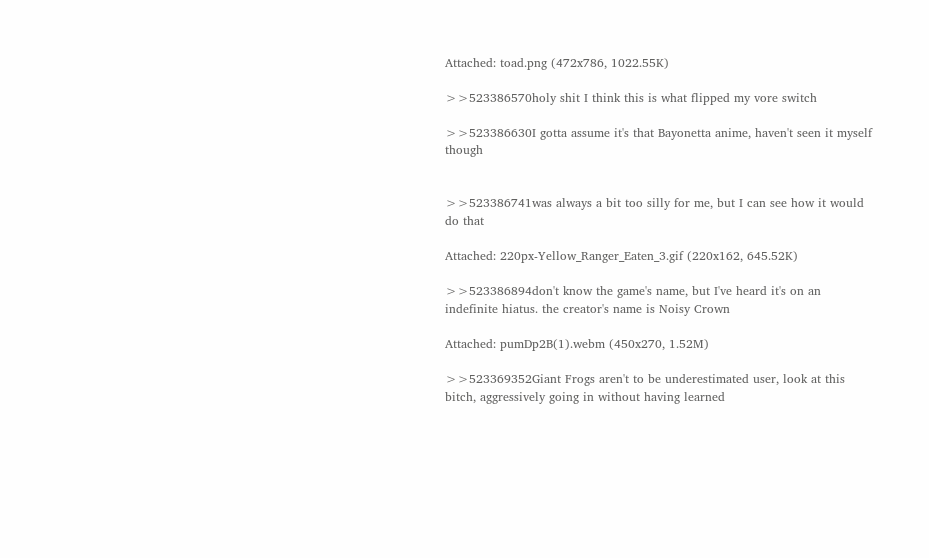Attached: toad.png (472x786, 1022.55K)

>>523386570holy shit I think this is what flipped my vore switch

>>523386630I gotta assume it's that Bayonetta anime, haven't seen it myself though


>>523386741was always a bit too silly for me, but I can see how it would do that

Attached: 220px-Yellow_Ranger_Eaten_3.gif (220x162, 645.52K)

>>523386894don't know the game's name, but I've heard it's on an indefinite hiatus. the creator's name is Noisy Crown

Attached: pumDp2B(1).webm (450x270, 1.52M)

>>523369352Giant Frogs aren't to be underestimated user, look at this bitch, aggressively going in without having learned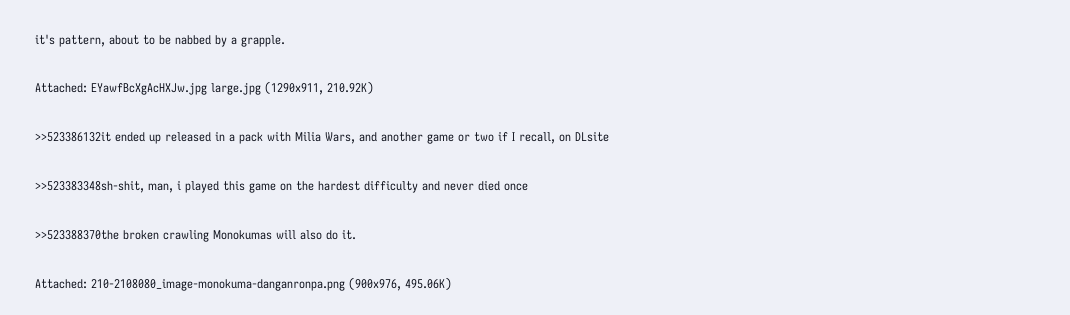it's pattern, about to be nabbed by a grapple.

Attached: EYawfBcXgAcHXJw.jpg large.jpg (1290x911, 210.92K)

>>523386132it ended up released in a pack with Milia Wars, and another game or two if I recall, on DLsite

>>523383348sh-shit, man, i played this game on the hardest difficulty and never died once

>>523388370the broken crawling Monokumas will also do it.

Attached: 210-2108080_image-monokuma-danganronpa.png (900x976, 495.06K)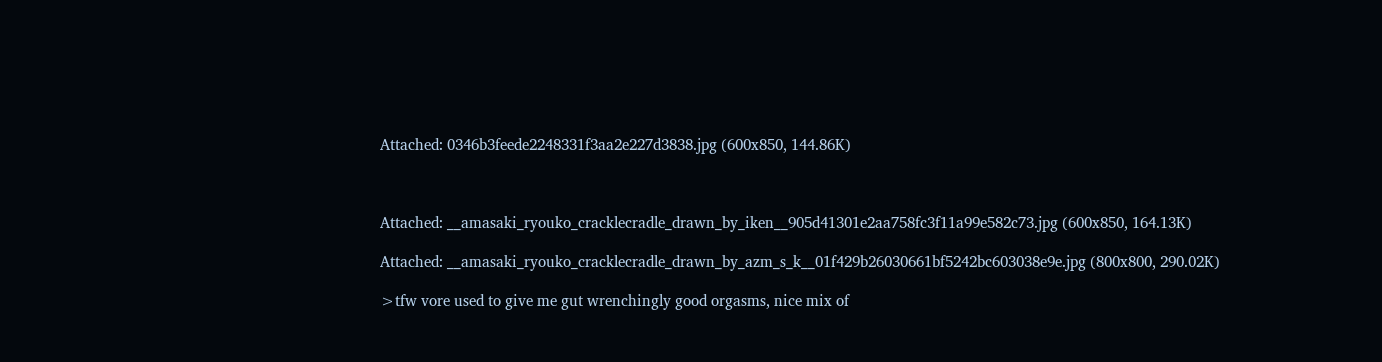Attached: 0346b3feede2248331f3aa2e227d3838.jpg (600x850, 144.86K)



Attached: __amasaki_ryouko_cracklecradle_drawn_by_iken__905d41301e2aa758fc3f11a99e582c73.jpg (600x850, 164.13K)

Attached: __amasaki_ryouko_cracklecradle_drawn_by_azm_s_k__01f429b26030661bf5242bc603038e9e.jpg (800x800, 290.02K)

>tfw vore used to give me gut wrenchingly good orgasms, nice mix of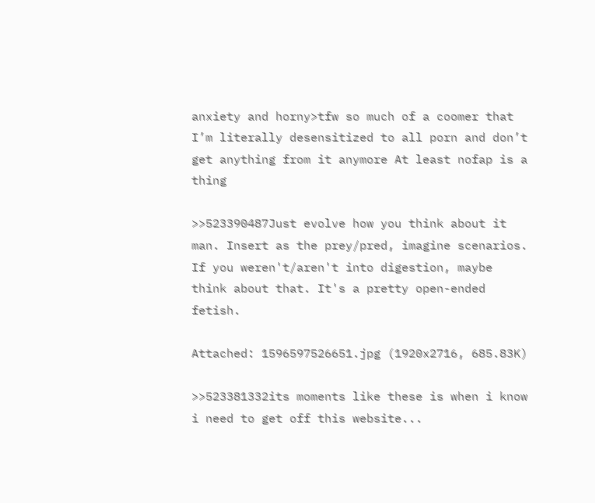anxiety and horny>tfw so much of a coomer that I’m literally desensitized to all porn and don’t get anything from it anymore At least nofap is a thing

>>523390487Just evolve how you think about it man. Insert as the prey/pred, imagine scenarios. If you weren't/aren't into digestion, maybe think about that. It's a pretty open-ended fetish.

Attached: 1596597526651.jpg (1920x2716, 685.83K)

>>523381332its moments like these is when i know i need to get off this website...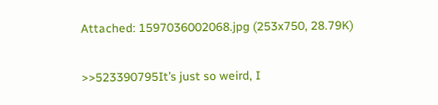Attached: 1597036002068.jpg (253x750, 28.79K)

>>523390795It’s just so weird, I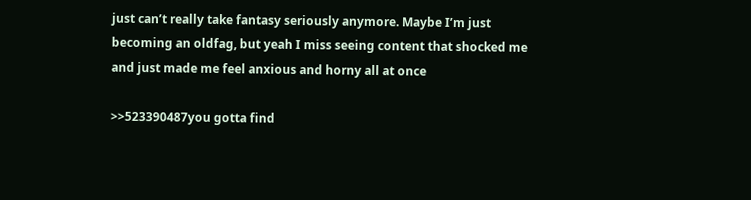just can’t really take fantasy seriously anymore. Maybe I’m just becoming an oldfag, but yeah I miss seeing content that shocked me and just made me feel anxious and horny all at once

>>523390487you gotta find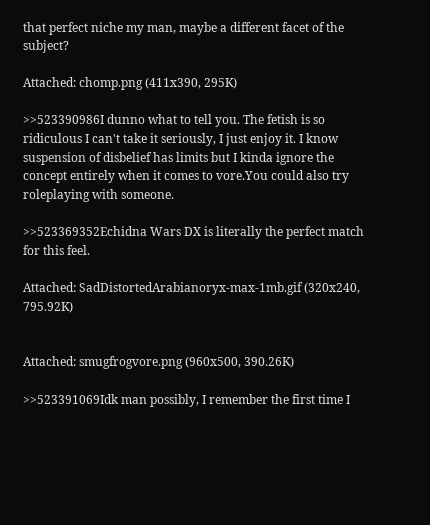that perfect niche my man, maybe a different facet of the subject?

Attached: chomp.png (411x390, 295K)

>>523390986I dunno what to tell you. The fetish is so ridiculous I can't take it seriously, I just enjoy it. I know suspension of disbelief has limits but I kinda ignore the concept entirely when it comes to vore.You could also try roleplaying with someone.

>>523369352Echidna Wars DX is literally the perfect match for this feel.

Attached: SadDistortedArabianoryx-max-1mb.gif (320x240, 795.92K)


Attached: smugfrogvore.png (960x500, 390.26K)

>>523391069Idk man possibly, I remember the first time I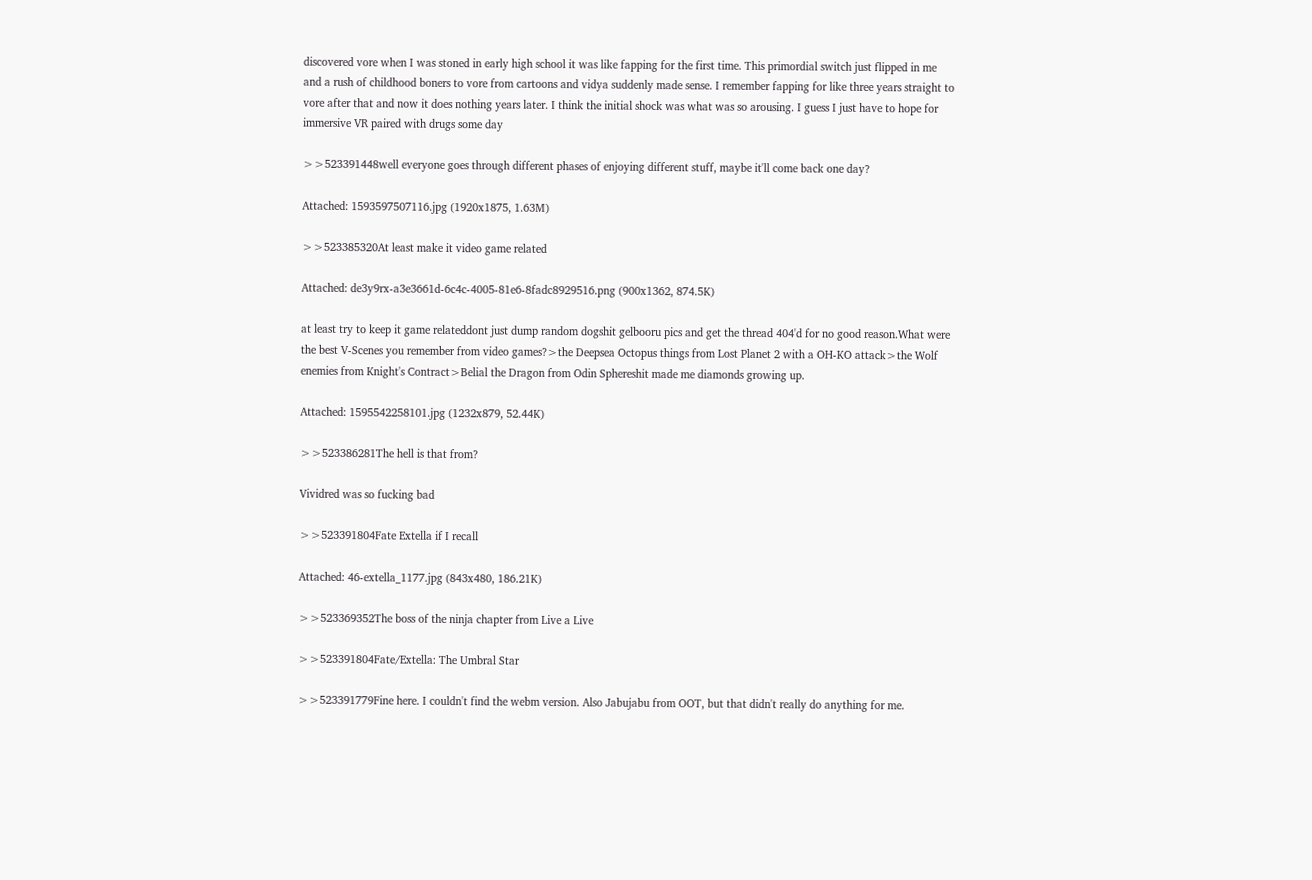discovered vore when I was stoned in early high school it was like fapping for the first time. This primordial switch just flipped in me and a rush of childhood boners to vore from cartoons and vidya suddenly made sense. I remember fapping for like three years straight to vore after that and now it does nothing years later. I think the initial shock was what was so arousing. I guess I just have to hope for immersive VR paired with drugs some day

>>523391448well everyone goes through different phases of enjoying different stuff, maybe it'll come back one day?

Attached: 1593597507116.jpg (1920x1875, 1.63M)

>>523385320At least make it video game related

Attached: de3y9rx-a3e3661d-6c4c-4005-81e6-8fadc8929516.png (900x1362, 874.5K)

at least try to keep it game relateddont just dump random dogshit gelbooru pics and get the thread 404'd for no good reason.What were the best V-Scenes you remember from video games?>the Deepsea Octopus things from Lost Planet 2 with a OH-KO attack>the Wolf enemies from Knight's Contract>Belial the Dragon from Odin Sphereshit made me diamonds growing up.

Attached: 1595542258101.jpg (1232x879, 52.44K)

>>523386281The hell is that from?

Vividred was so fucking bad

>>523391804Fate Extella if I recall

Attached: 46-extella_1177.jpg (843x480, 186.21K)

>>523369352The boss of the ninja chapter from Live a Live

>>523391804Fate/Extella: The Umbral Star

>>523391779Fine here. I couldn't find the webm version. Also Jabujabu from OOT, but that didn't really do anything for me.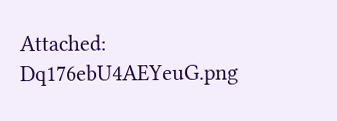Attached: Dq176ebU4AEYeuG.png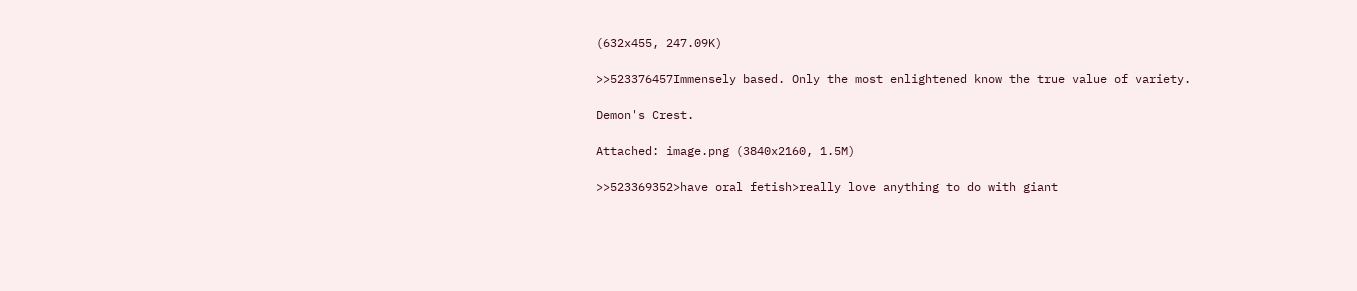(632x455, 247.09K)

>>523376457Immensely based. Only the most enlightened know the true value of variety.

Demon's Crest.

Attached: image.png (3840x2160, 1.5M)

>>523369352>have oral fetish>really love anything to do with giant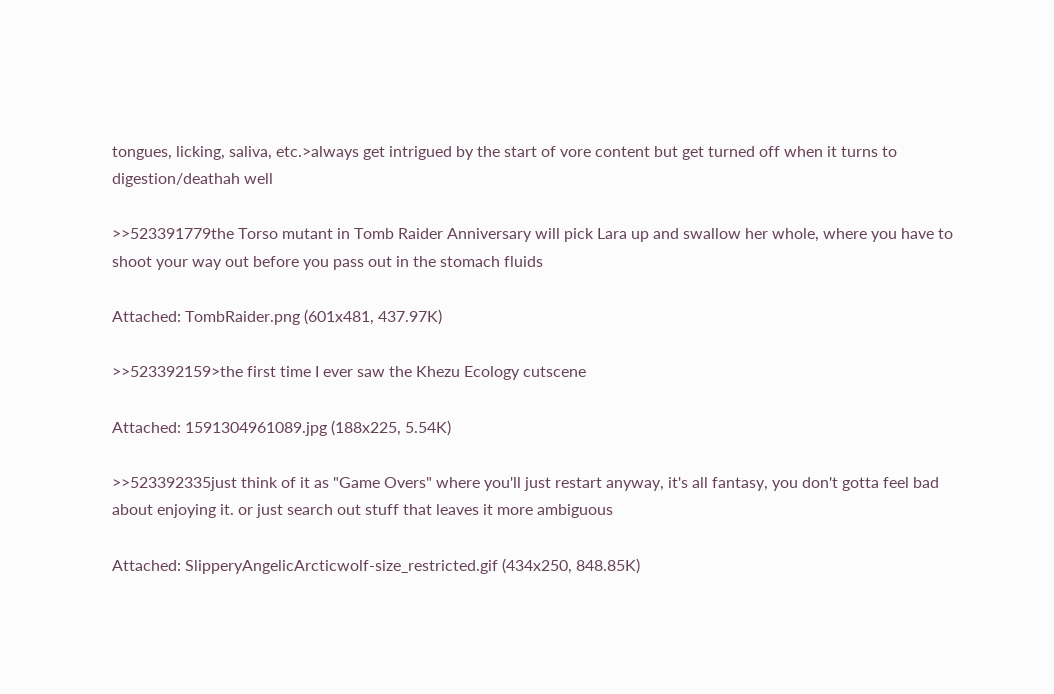tongues, licking, saliva, etc.>always get intrigued by the start of vore content but get turned off when it turns to digestion/deathah well

>>523391779the Torso mutant in Tomb Raider Anniversary will pick Lara up and swallow her whole, where you have to shoot your way out before you pass out in the stomach fluids

Attached: TombRaider.png (601x481, 437.97K)

>>523392159>the first time I ever saw the Khezu Ecology cutscene

Attached: 1591304961089.jpg (188x225, 5.54K)

>>523392335just think of it as "Game Overs" where you'll just restart anyway, it's all fantasy, you don't gotta feel bad about enjoying it. or just search out stuff that leaves it more ambiguous

Attached: SlipperyAngelicArcticwolf-size_restricted.gif (434x250, 848.85K)